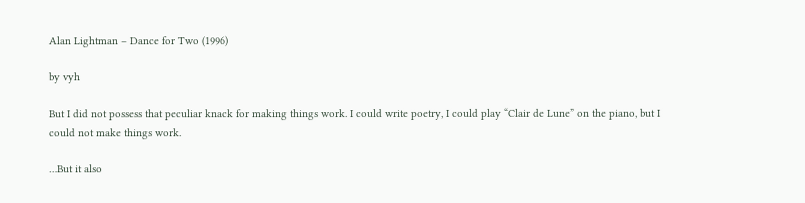Alan Lightman – Dance for Two (1996)

by vyh

But I did not possess that peculiar knack for making things work. I could write poetry, I could play “Clair de Lune” on the piano, but I could not make things work.

…But it also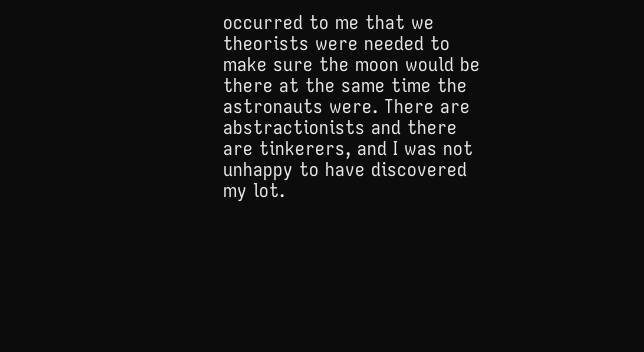occurred to me that we theorists were needed to make sure the moon would be there at the same time the astronauts were. There are abstractionists and there are tinkerers, and I was not unhappy to have discovered my lot.